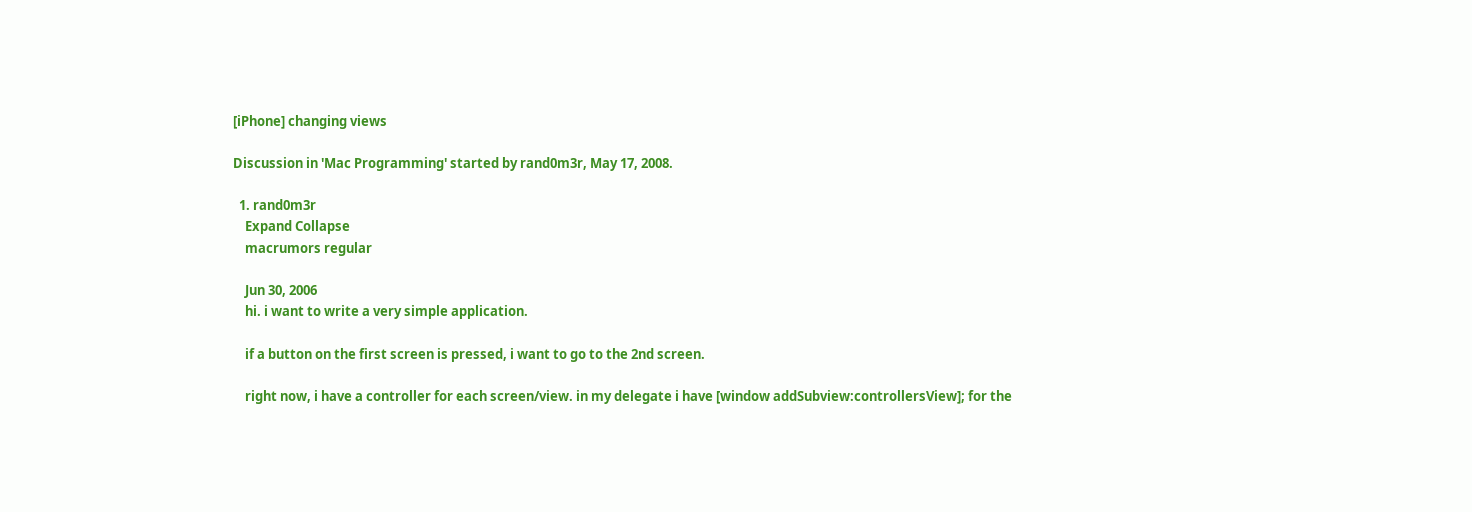[iPhone] changing views

Discussion in 'Mac Programming' started by rand0m3r, May 17, 2008.

  1. rand0m3r
    Expand Collapse
    macrumors regular

    Jun 30, 2006
    hi. i want to write a very simple application.

    if a button on the first screen is pressed, i want to go to the 2nd screen.

    right now, i have a controller for each screen/view. in my delegate i have [window addSubview:controllersView]; for the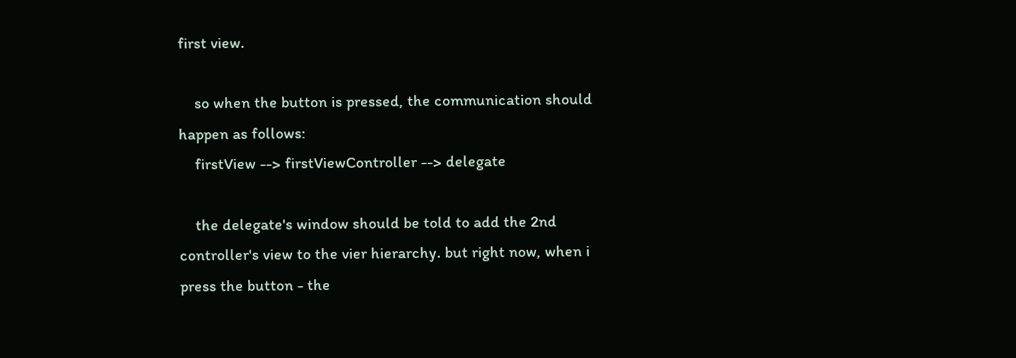first view.

    so when the button is pressed, the communication should happen as follows:
    firstView --> firstViewController --> delegate

    the delegate's window should be told to add the 2nd controller's view to the vier hierarchy. but right now, when i press the button - the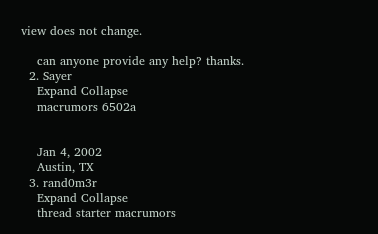view does not change.

    can anyone provide any help? thanks.
  2. Sayer
    Expand Collapse
    macrumors 6502a


    Jan 4, 2002
    Austin, TX
  3. rand0m3r
    Expand Collapse
    thread starter macrumors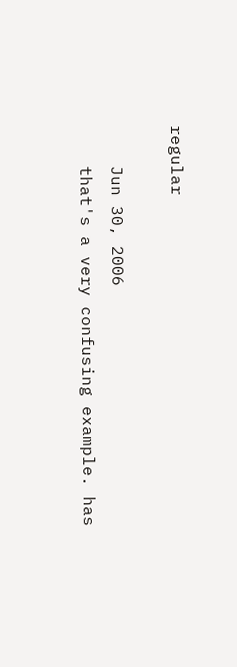regular

    Jun 30, 2006
    that's a very confusing example. has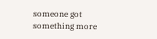someone got something more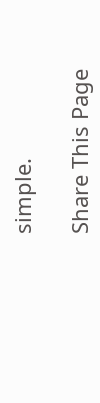simple.

Share This Page